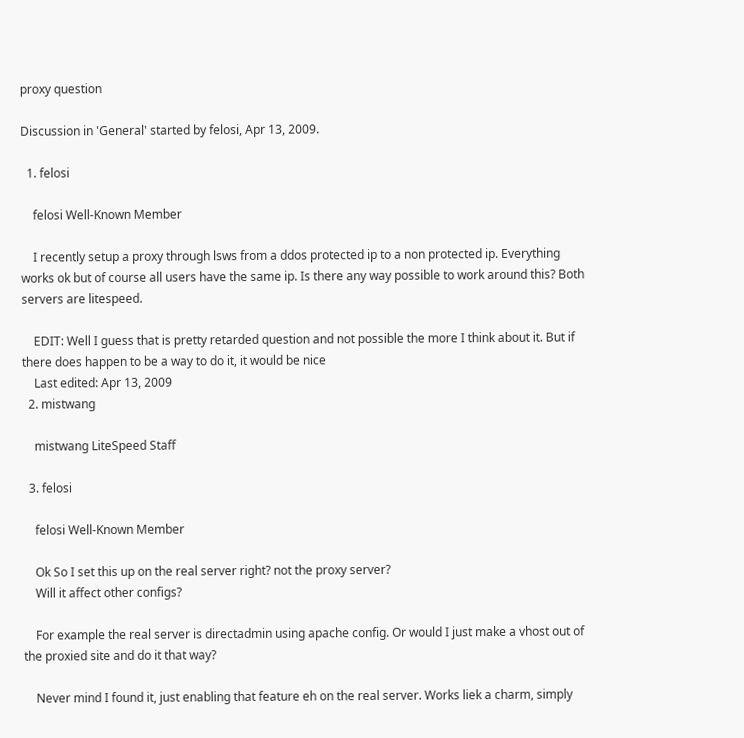proxy question

Discussion in 'General' started by felosi, Apr 13, 2009.

  1. felosi

    felosi Well-Known Member

    I recently setup a proxy through lsws from a ddos protected ip to a non protected ip. Everything works ok but of course all users have the same ip. Is there any way possible to work around this? Both servers are litespeed.

    EDIT: Well I guess that is pretty retarded question and not possible the more I think about it. But if there does happen to be a way to do it, it would be nice
    Last edited: Apr 13, 2009
  2. mistwang

    mistwang LiteSpeed Staff

  3. felosi

    felosi Well-Known Member

    Ok So I set this up on the real server right? not the proxy server?
    Will it affect other configs?

    For example the real server is directadmin using apache config. Or would I just make a vhost out of the proxied site and do it that way?

    Never mind I found it, just enabling that feature eh on the real server. Works liek a charm, simply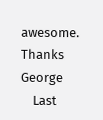awesome. Thanks George
    Last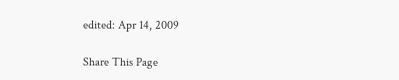edited: Apr 14, 2009

Share This Page